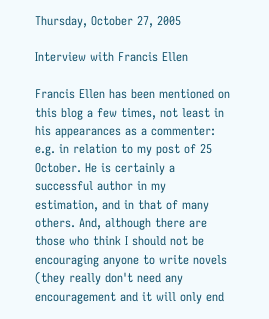Thursday, October 27, 2005

Interview with Francis Ellen

Francis Ellen has been mentioned on this blog a few times, not least in his appearances as a commenter: e.g. in relation to my post of 25 October. He is certainly a successful author in my estimation, and in that of many others. And, although there are those who think I should not be encouraging anyone to write novels (they really don't need any encouragement and it will only end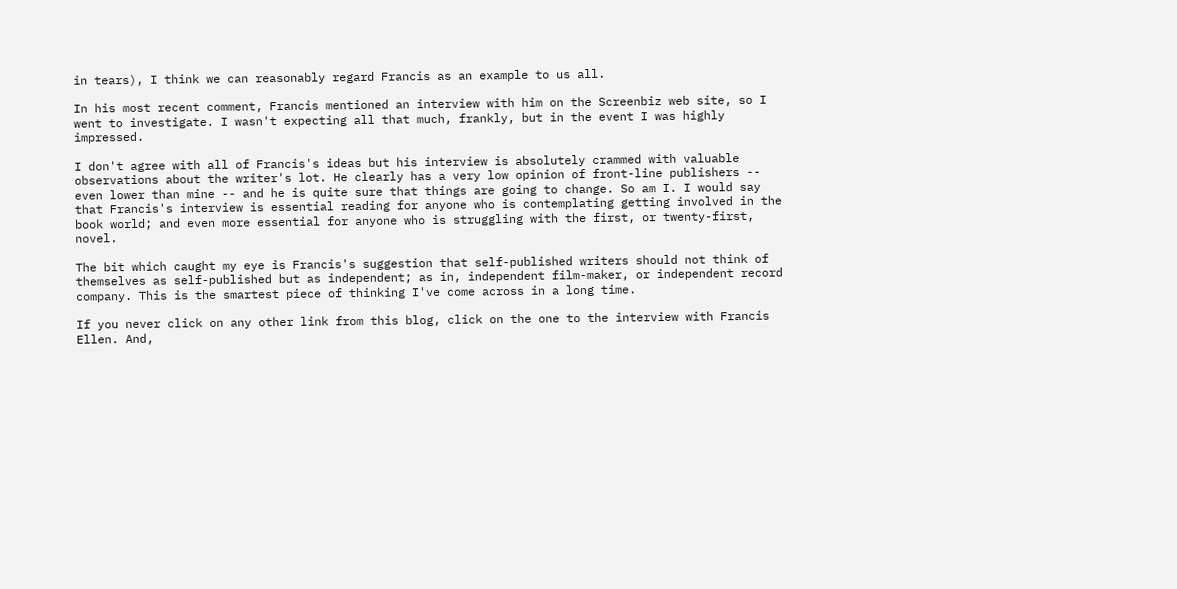in tears), I think we can reasonably regard Francis as an example to us all.

In his most recent comment, Francis mentioned an interview with him on the Screenbiz web site, so I went to investigate. I wasn't expecting all that much, frankly, but in the event I was highly impressed.

I don't agree with all of Francis's ideas but his interview is absolutely crammed with valuable observations about the writer's lot. He clearly has a very low opinion of front-line publishers -- even lower than mine -- and he is quite sure that things are going to change. So am I. I would say that Francis's interview is essential reading for anyone who is contemplating getting involved in the book world; and even more essential for anyone who is struggling with the first, or twenty-first, novel.

The bit which caught my eye is Francis's suggestion that self-published writers should not think of themselves as self-published but as independent; as in, independent film-maker, or independent record company. This is the smartest piece of thinking I've come across in a long time.

If you never click on any other link from this blog, click on the one to the interview with Francis Ellen. And,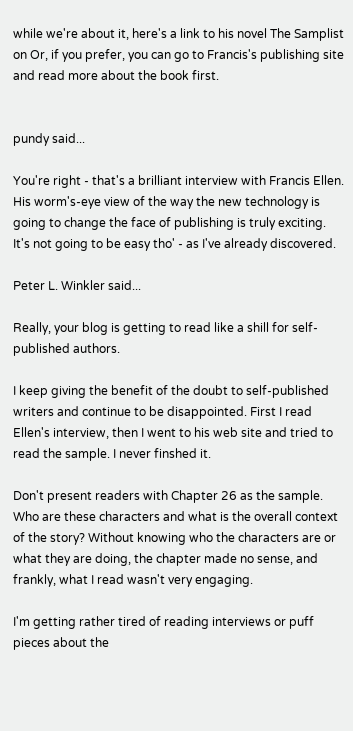while we're about it, here's a link to his novel The Samplist on Or, if you prefer, you can go to Francis's publishing site and read more about the book first.


pundy said...

You're right - that's a brilliant interview with Francis Ellen. His worm's-eye view of the way the new technology is going to change the face of publishing is truly exciting. It's not going to be easy tho' - as I've already discovered.

Peter L. Winkler said...

Really, your blog is getting to read like a shill for self-published authors.

I keep giving the benefit of the doubt to self-published writers and continue to be disappointed. First I read Ellen's interview, then I went to his web site and tried to read the sample. I never finshed it.

Don't present readers with Chapter 26 as the sample. Who are these characters and what is the overall context of the story? Without knowing who the characters are or what they are doing, the chapter made no sense, and frankly, what I read wasn't very engaging.

I'm getting rather tired of reading interviews or puff pieces about the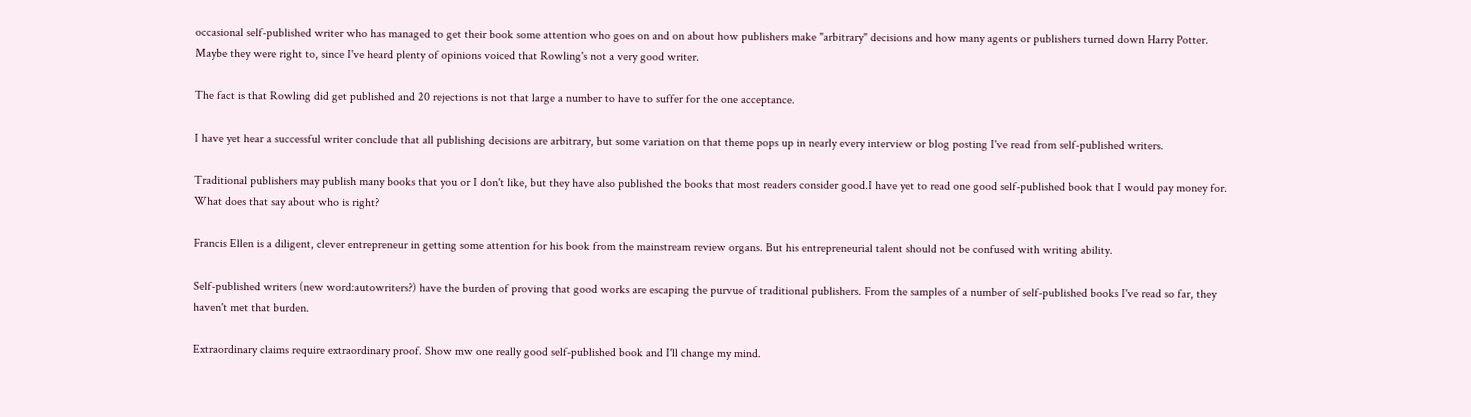occasional self-published writer who has managed to get their book some attention who goes on and on about how publishers make "arbitrary" decisions and how many agents or publishers turned down Harry Potter. Maybe they were right to, since I've heard plenty of opinions voiced that Rowling's not a very good writer.

The fact is that Rowling did get published and 20 rejections is not that large a number to have to suffer for the one acceptance.

I have yet hear a successful writer conclude that all publishing decisions are arbitrary, but some variation on that theme pops up in nearly every interview or blog posting I've read from self-published writers.

Traditional publishers may publish many books that you or I don't like, but they have also published the books that most readers consider good.I have yet to read one good self-published book that I would pay money for. What does that say about who is right?

Francis Ellen is a diligent, clever entrepreneur in getting some attention for his book from the mainstream review organs. But his entrepreneurial talent should not be confused with writing ability.

Self-published writers (new word:autowriters?) have the burden of proving that good works are escaping the purvue of traditional publishers. From the samples of a number of self-published books I've read so far, they haven't met that burden.

Extraordinary claims require extraordinary proof. Show mw one really good self-published book and I'll change my mind.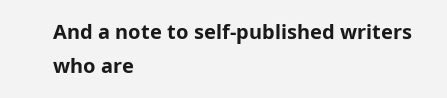And a note to self-published writers who are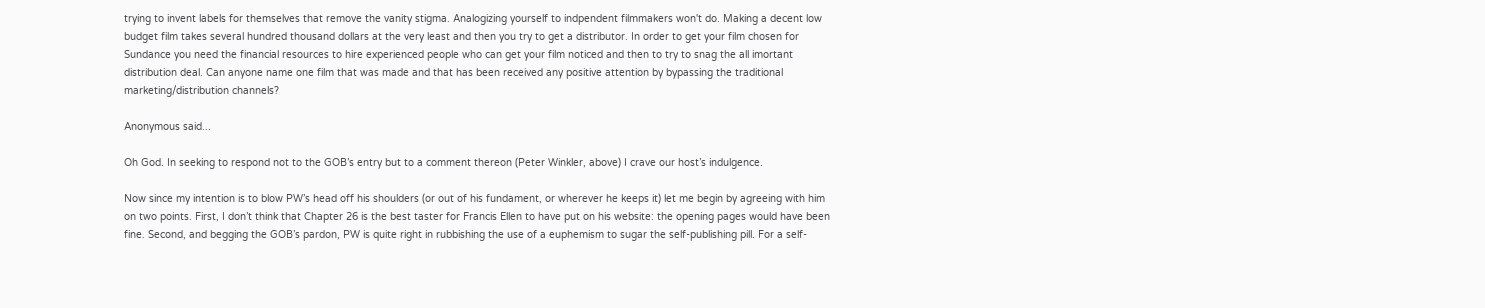trying to invent labels for themselves that remove the vanity stigma. Analogizing yourself to indpendent filmmakers won't do. Making a decent low budget film takes several hundred thousand dollars at the very least and then you try to get a distributor. In order to get your film chosen for Sundance you need the financial resources to hire experienced people who can get your film noticed and then to try to snag the all imortant distribution deal. Can anyone name one film that was made and that has been received any positive attention by bypassing the traditional marketing/distribution channels?

Anonymous said...

Oh God. In seeking to respond not to the GOB’s entry but to a comment thereon (Peter Winkler, above) I crave our host’s indulgence.

Now since my intention is to blow PW’s head off his shoulders (or out of his fundament, or wherever he keeps it) let me begin by agreeing with him on two points. First, I don’t think that Chapter 26 is the best taster for Francis Ellen to have put on his website: the opening pages would have been fine. Second, and begging the GOB’s pardon, PW is quite right in rubbishing the use of a euphemism to sugar the self-publishing pill. For a self-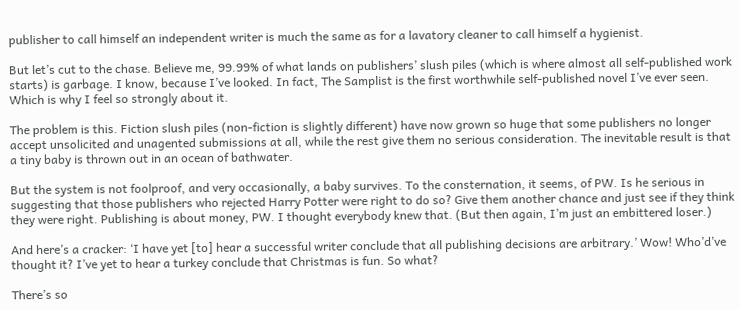publisher to call himself an independent writer is much the same as for a lavatory cleaner to call himself a hygienist.

But let’s cut to the chase. Believe me, 99.99% of what lands on publishers’ slush piles (which is where almost all self-published work starts) is garbage. I know, because I’ve looked. In fact, The Samplist is the first worthwhile self-published novel I’ve ever seen. Which is why I feel so strongly about it.

The problem is this. Fiction slush piles (non-fiction is slightly different) have now grown so huge that some publishers no longer accept unsolicited and unagented submissions at all, while the rest give them no serious consideration. The inevitable result is that a tiny baby is thrown out in an ocean of bathwater.

But the system is not foolproof, and very occasionally, a baby survives. To the consternation, it seems, of PW. Is he serious in suggesting that those publishers who rejected Harry Potter were right to do so? Give them another chance and just see if they think they were right. Publishing is about money, PW. I thought everybody knew that. (But then again, I’m just an embittered loser.)

And here’s a cracker: ‘I have yet [to] hear a successful writer conclude that all publishing decisions are arbitrary.’ Wow! Who’d’ve thought it? I’ve yet to hear a turkey conclude that Christmas is fun. So what?

There’s so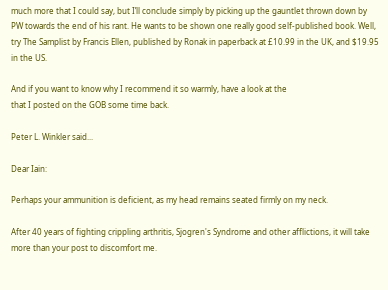much more that I could say, but I’ll conclude simply by picking up the gauntlet thrown down by PW towards the end of his rant. He wants to be shown one really good self-published book. Well, try The Samplist by Francis Ellen, published by Ronak in paperback at £10.99 in the UK, and $19.95 in the US.

And if you want to know why I recommend it so warmly, have a look at the
that I posted on the GOB some time back.

Peter L. Winkler said...

Dear Iain:

Perhaps your ammunition is deficient, as my head remains seated firmly on my neck.

After 40 years of fighting crippling arthritis, Sjogren's Syndrome and other afflictions, it will take more than your post to discomfort me.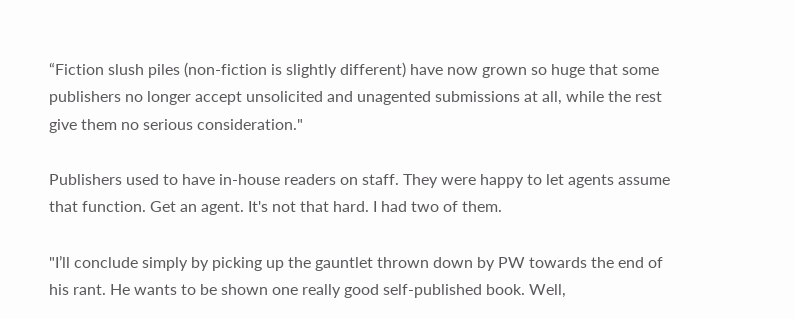“Fiction slush piles (non-fiction is slightly different) have now grown so huge that some publishers no longer accept unsolicited and unagented submissions at all, while the rest give them no serious consideration."

Publishers used to have in-house readers on staff. They were happy to let agents assume that function. Get an agent. It's not that hard. I had two of them.

"I’ll conclude simply by picking up the gauntlet thrown down by PW towards the end of his rant. He wants to be shown one really good self-published book. Well,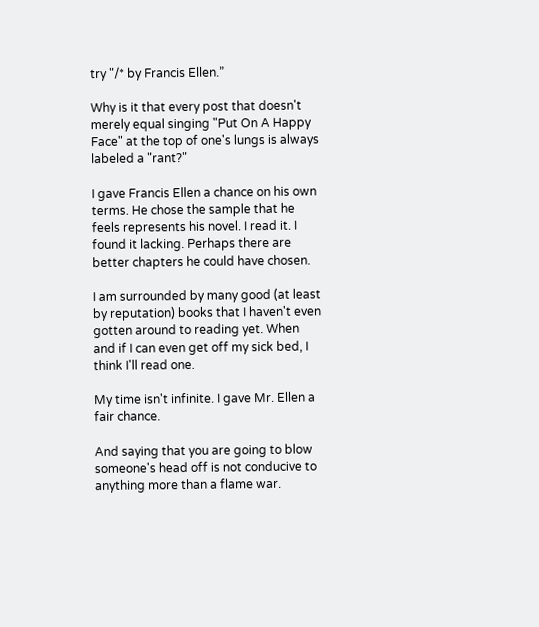try "/* by Francis Ellen.”

Why is it that every post that doesn't merely equal singing "Put On A Happy Face" at the top of one's lungs is always labeled a "rant?"

I gave Francis Ellen a chance on his own terms. He chose the sample that he feels represents his novel. I read it. I found it lacking. Perhaps there are better chapters he could have chosen.

I am surrounded by many good (at least by reputation) books that I haven't even gotten around to reading yet. When and if I can even get off my sick bed, I think I'll read one.

My time isn't infinite. I gave Mr. Ellen a fair chance.

And saying that you are going to blow someone's head off is not conducive to anything more than a flame war.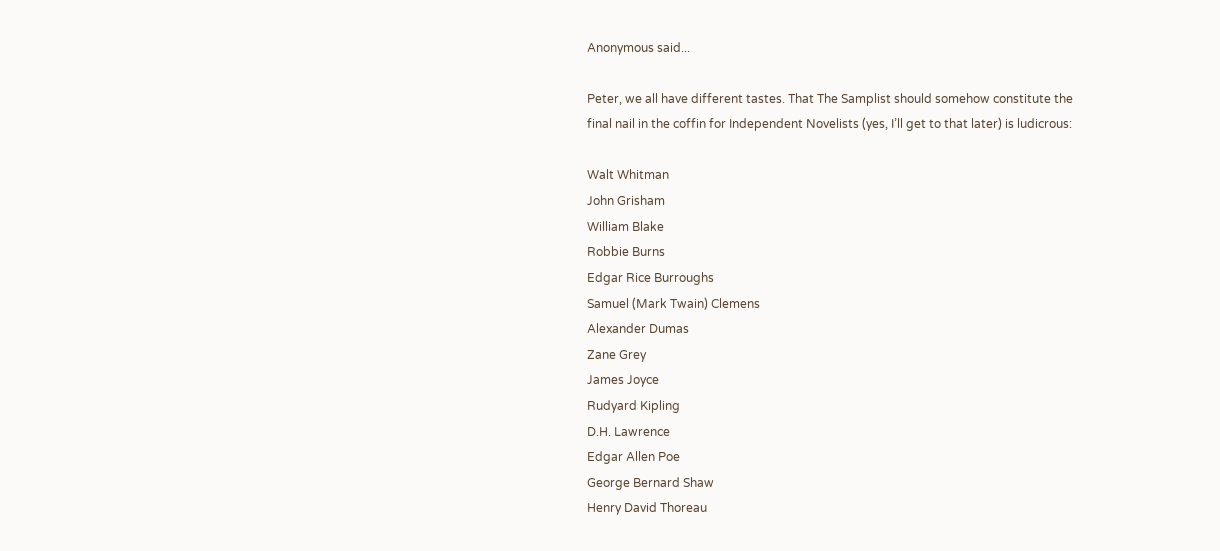Anonymous said...

Peter, we all have different tastes. That The Samplist should somehow constitute the final nail in the coffin for Independent Novelists (yes, I’ll get to that later) is ludicrous:

Walt Whitman
John Grisham
William Blake
Robbie Burns
Edgar Rice Burroughs
Samuel (Mark Twain) Clemens
Alexander Dumas
Zane Grey
James Joyce
Rudyard Kipling
D.H. Lawrence
Edgar Allen Poe
George Bernard Shaw
Henry David Thoreau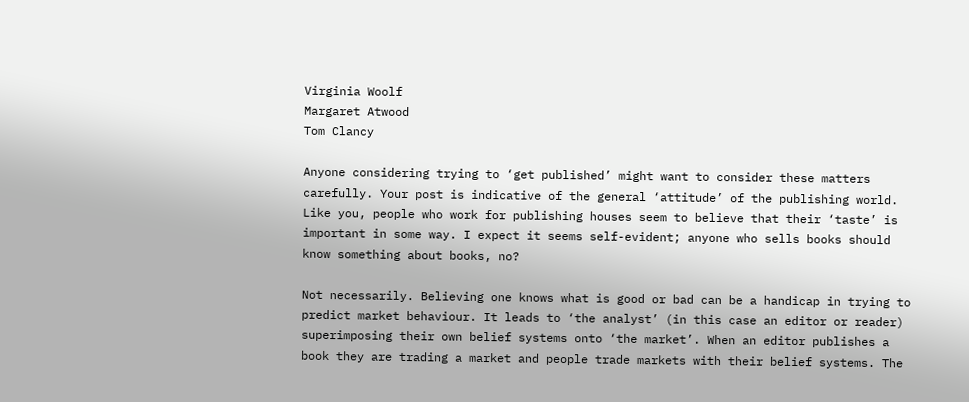Virginia Woolf
Margaret Atwood
Tom Clancy

Anyone considering trying to ‘get published’ might want to consider these matters carefully. Your post is indicative of the general ‘attitude’ of the publishing world. Like you, people who work for publishing houses seem to believe that their ‘taste’ is important in some way. I expect it seems self-evident; anyone who sells books should know something about books, no?

Not necessarily. Believing one knows what is good or bad can be a handicap in trying to predict market behaviour. It leads to ‘the analyst’ (in this case an editor or reader) superimposing their own belief systems onto ‘the market’. When an editor publishes a book they are trading a market and people trade markets with their belief systems. The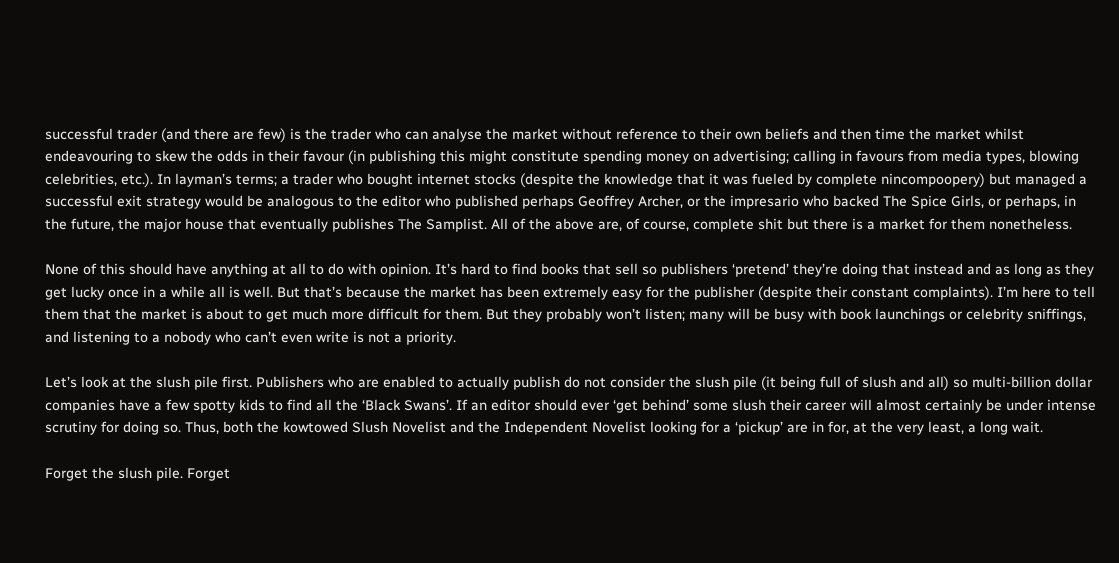successful trader (and there are few) is the trader who can analyse the market without reference to their own beliefs and then time the market whilst endeavouring to skew the odds in their favour (in publishing this might constitute spending money on advertising; calling in favours from media types, blowing celebrities, etc.). In layman’s terms; a trader who bought internet stocks (despite the knowledge that it was fueled by complete nincompoopery) but managed a successful exit strategy would be analogous to the editor who published perhaps Geoffrey Archer, or the impresario who backed The Spice Girls, or perhaps, in the future, the major house that eventually publishes The Samplist. All of the above are, of course, complete shit but there is a market for them nonetheless.

None of this should have anything at all to do with opinion. It’s hard to find books that sell so publishers ‘pretend’ they’re doing that instead and as long as they get lucky once in a while all is well. But that’s because the market has been extremely easy for the publisher (despite their constant complaints). I’m here to tell them that the market is about to get much more difficult for them. But they probably won’t listen; many will be busy with book launchings or celebrity sniffings, and listening to a nobody who can’t even write is not a priority.

Let’s look at the slush pile first. Publishers who are enabled to actually publish do not consider the slush pile (it being full of slush and all) so multi-billion dollar companies have a few spotty kids to find all the ‘Black Swans’. If an editor should ever ‘get behind’ some slush their career will almost certainly be under intense scrutiny for doing so. Thus, both the kowtowed Slush Novelist and the Independent Novelist looking for a ‘pickup’ are in for, at the very least, a long wait.

Forget the slush pile. Forget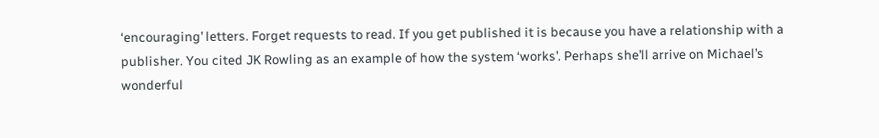‘encouraging’ letters. Forget requests to read. If you get published it is because you have a relationship with a publisher. You cited JK Rowling as an example of how the system ‘works’. Perhaps she’ll arrive on Michael’s wonderful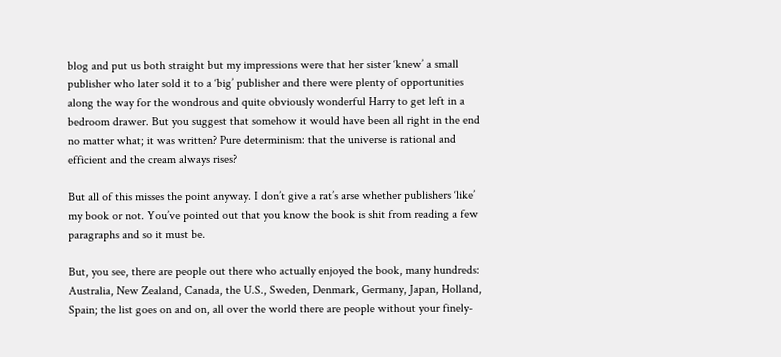blog and put us both straight but my impressions were that her sister ‘knew’ a small publisher who later sold it to a ‘big’ publisher and there were plenty of opportunities along the way for the wondrous and quite obviously wonderful Harry to get left in a bedroom drawer. But you suggest that somehow it would have been all right in the end no matter what; it was written? Pure determinism: that the universe is rational and efficient and the cream always rises?

But all of this misses the point anyway. I don’t give a rat’s arse whether publishers ‘like’ my book or not. You’ve pointed out that you know the book is shit from reading a few paragraphs and so it must be.

But, you see, there are people out there who actually enjoyed the book, many hundreds: Australia, New Zealand, Canada, the U.S., Sweden, Denmark, Germany, Japan, Holland, Spain; the list goes on and on, all over the world there are people without your finely-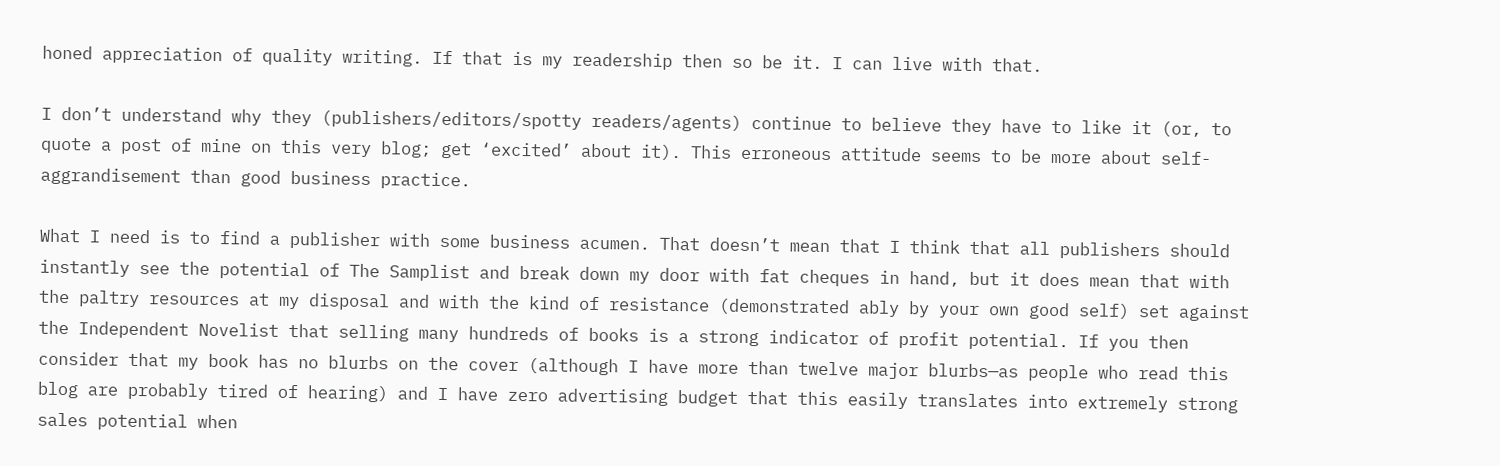honed appreciation of quality writing. If that is my readership then so be it. I can live with that.

I don’t understand why they (publishers/editors/spotty readers/agents) continue to believe they have to like it (or, to quote a post of mine on this very blog; get ‘excited’ about it). This erroneous attitude seems to be more about self-aggrandisement than good business practice.

What I need is to find a publisher with some business acumen. That doesn’t mean that I think that all publishers should instantly see the potential of The Samplist and break down my door with fat cheques in hand, but it does mean that with the paltry resources at my disposal and with the kind of resistance (demonstrated ably by your own good self) set against the Independent Novelist that selling many hundreds of books is a strong indicator of profit potential. If you then consider that my book has no blurbs on the cover (although I have more than twelve major blurbs—as people who read this blog are probably tired of hearing) and I have zero advertising budget that this easily translates into extremely strong sales potential when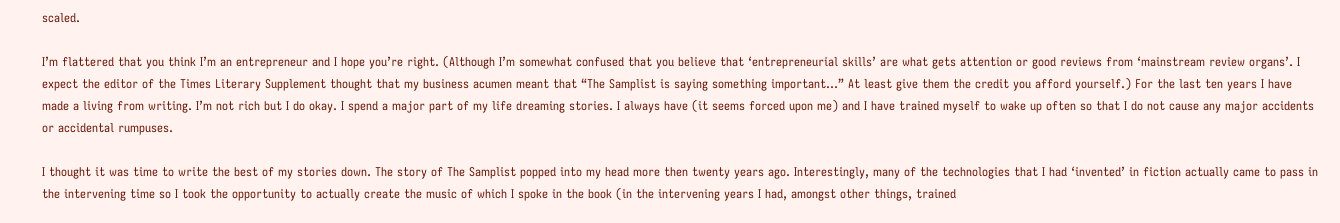scaled.

I’m flattered that you think I’m an entrepreneur and I hope you’re right. (Although I’m somewhat confused that you believe that ‘entrepreneurial skills’ are what gets attention or good reviews from ‘mainstream review organs’. I expect the editor of the Times Literary Supplement thought that my business acumen meant that “The Samplist is saying something important...” At least give them the credit you afford yourself.) For the last ten years I have made a living from writing. I’m not rich but I do okay. I spend a major part of my life dreaming stories. I always have (it seems forced upon me) and I have trained myself to wake up often so that I do not cause any major accidents or accidental rumpuses.

I thought it was time to write the best of my stories down. The story of The Samplist popped into my head more then twenty years ago. Interestingly, many of the technologies that I had ‘invented’ in fiction actually came to pass in the intervening time so I took the opportunity to actually create the music of which I spoke in the book (in the intervening years I had, amongst other things, trained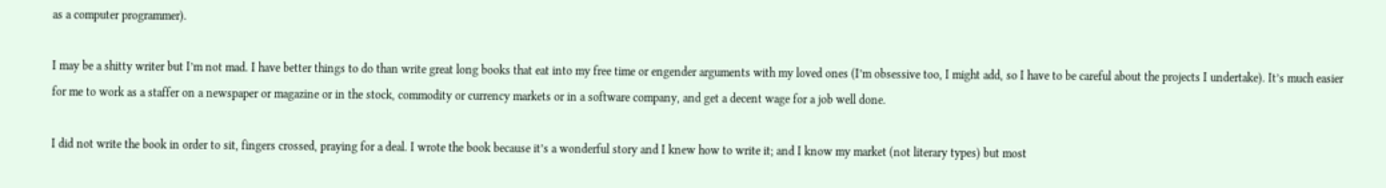as a computer programmer).

I may be a shitty writer but I’m not mad. I have better things to do than write great long books that eat into my free time or engender arguments with my loved ones (I’m obsessive too, I might add, so I have to be careful about the projects I undertake). It’s much easier for me to work as a staffer on a newspaper or magazine or in the stock, commodity or currency markets or in a software company, and get a decent wage for a job well done.

I did not write the book in order to sit, fingers crossed, praying for a deal. I wrote the book because it’s a wonderful story and I knew how to write it; and I know my market (not literary types) but most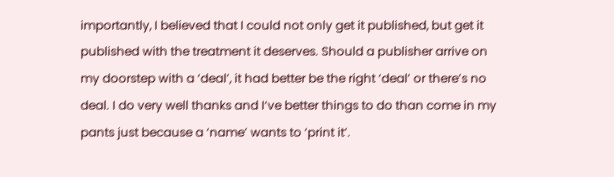importantly, I believed that I could not only get it published, but get it published with the treatment it deserves. Should a publisher arrive on my doorstep with a ‘deal’, it had better be the right ‘deal’ or there’s no deal. I do very well thanks and I‘ve better things to do than come in my pants just because a ‘name’ wants to ‘print it’.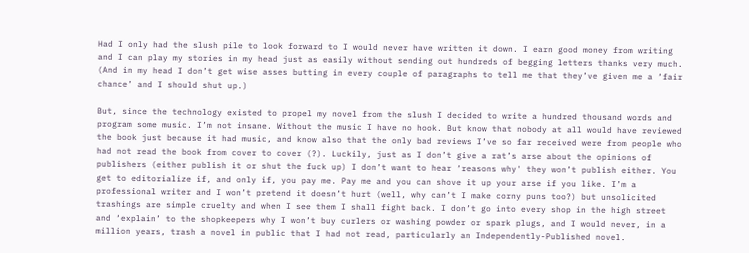Had I only had the slush pile to look forward to I would never have written it down. I earn good money from writing and I can play my stories in my head just as easily without sending out hundreds of begging letters thanks very much. (And in my head I don’t get wise asses butting in every couple of paragraphs to tell me that they’ve given me a ‘fair chance’ and I should shut up.)

But, since the technology existed to propel my novel from the slush I decided to write a hundred thousand words and program some music. I’m not insane. Without the music I have no hook. But know that nobody at all would have reviewed the book just because it had music, and know also that the only bad reviews I’ve so far received were from people who had not read the book from cover to cover (?). Luckily, just as I don’t give a rat’s arse about the opinions of publishers (either publish it or shut the fuck up) I don’t want to hear ‘reasons why' they won’t publish either. You get to editorialize if, and only if, you pay me. Pay me and you can shove it up your arse if you like. I’m a professional writer and I won’t pretend it doesn’t hurt (well, why can’t I make corny puns too?) but unsolicited trashings are simple cruelty and when I see them I shall fight back. I don’t go into every shop in the high street and ‘explain’ to the shopkeepers why I won’t buy curlers or washing powder or spark plugs, and I would never, in a million years, trash a novel in public that I had not read, particularly an Independently-Published novel.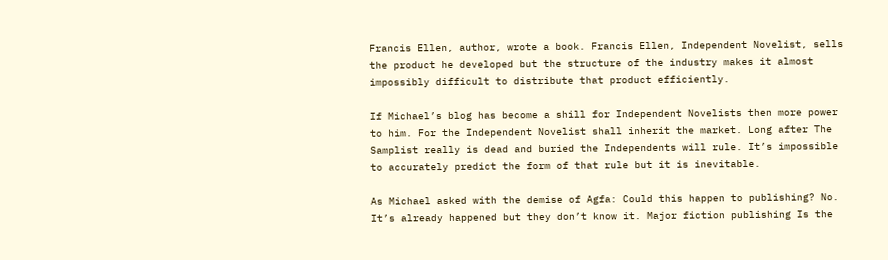Francis Ellen, author, wrote a book. Francis Ellen, Independent Novelist, sells the product he developed but the structure of the industry makes it almost impossibly difficult to distribute that product efficiently.

If Michael’s blog has become a shill for Independent Novelists then more power to him. For the Independent Novelist shall inherit the market. Long after The Samplist really is dead and buried the Independents will rule. It’s impossible to accurately predict the form of that rule but it is inevitable.

As Michael asked with the demise of Agfa: Could this happen to publishing? No. It’s already happened but they don’t know it. Major fiction publishing Is the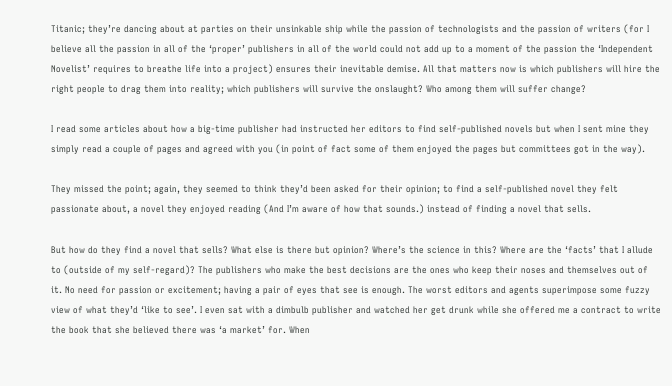Titanic; they’re dancing about at parties on their unsinkable ship while the passion of technologists and the passion of writers (for I believe all the passion in all of the ‘proper’ publishers in all of the world could not add up to a moment of the passion the ‘Independent Novelist’ requires to breathe life into a project) ensures their inevitable demise. All that matters now is which publishers will hire the right people to drag them into reality; which publishers will survive the onslaught? Who among them will suffer change?

I read some articles about how a big-time publisher had instructed her editors to find self-published novels but when I sent mine they simply read a couple of pages and agreed with you (in point of fact some of them enjoyed the pages but committees got in the way).

They missed the point; again, they seemed to think they’d been asked for their opinion; to find a self-published novel they felt passionate about, a novel they enjoyed reading (And I’m aware of how that sounds.) instead of finding a novel that sells.

But how do they find a novel that sells? What else is there but opinion? Where’s the science in this? Where are the ‘facts’ that I allude to (outside of my self-regard)? The publishers who make the best decisions are the ones who keep their noses and themselves out of it. No need for passion or excitement; having a pair of eyes that see is enough. The worst editors and agents superimpose some fuzzy view of what they’d ‘like to see’. I even sat with a dimbulb publisher and watched her get drunk while she offered me a contract to write the book that she believed there was ‘a market’ for. When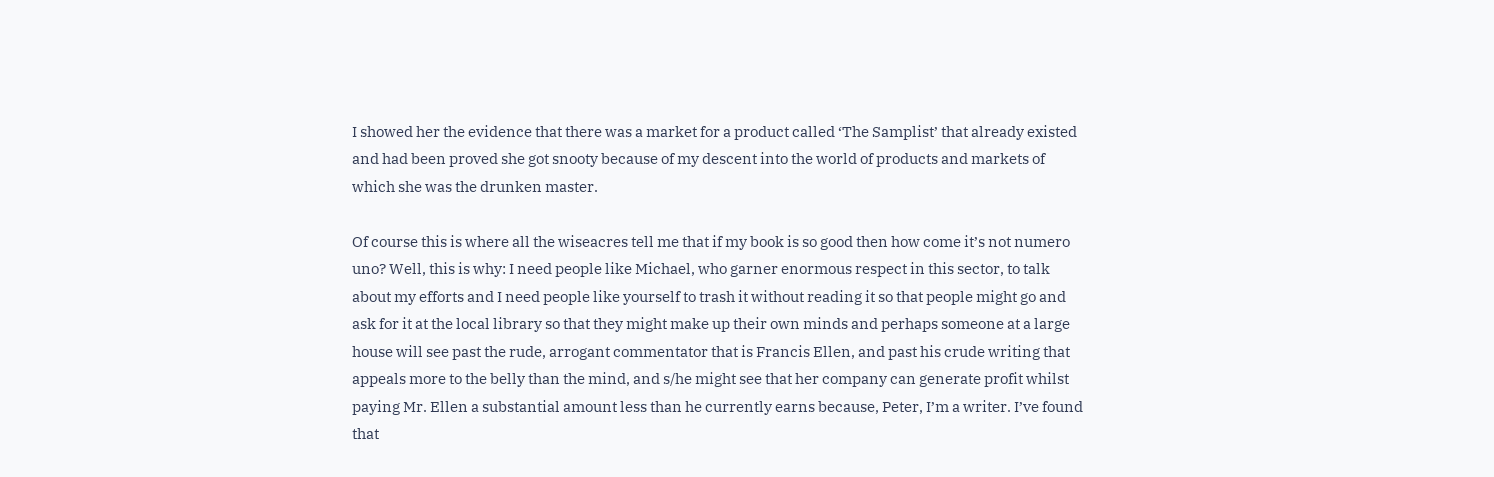I showed her the evidence that there was a market for a product called ‘The Samplist’ that already existed and had been proved she got snooty because of my descent into the world of products and markets of which she was the drunken master.

Of course this is where all the wiseacres tell me that if my book is so good then how come it’s not numero uno? Well, this is why: I need people like Michael, who garner enormous respect in this sector, to talk about my efforts and I need people like yourself to trash it without reading it so that people might go and ask for it at the local library so that they might make up their own minds and perhaps someone at a large house will see past the rude, arrogant commentator that is Francis Ellen, and past his crude writing that appeals more to the belly than the mind, and s/he might see that her company can generate profit whilst paying Mr. Ellen a substantial amount less than he currently earns because, Peter, I’m a writer. I’ve found that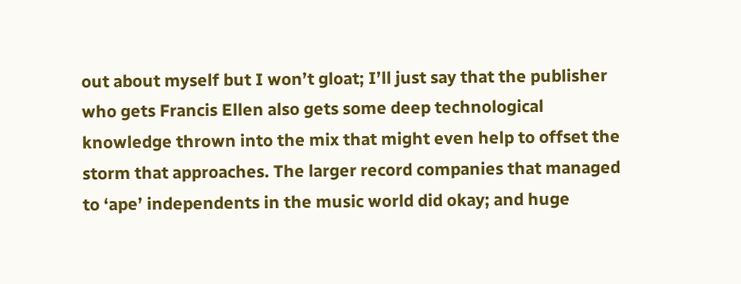out about myself but I won’t gloat; I’ll just say that the publisher who gets Francis Ellen also gets some deep technological knowledge thrown into the mix that might even help to offset the storm that approaches. The larger record companies that managed to ‘ape’ independents in the music world did okay; and huge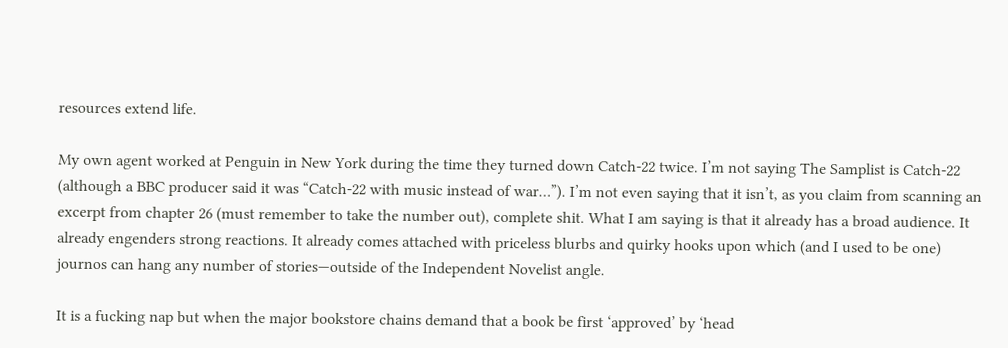resources extend life.

My own agent worked at Penguin in New York during the time they turned down Catch-22 twice. I’m not saying The Samplist is Catch-22 (although a BBC producer said it was “Catch-22 with music instead of war…”). I’m not even saying that it isn’t, as you claim from scanning an excerpt from chapter 26 (must remember to take the number out), complete shit. What I am saying is that it already has a broad audience. It already engenders strong reactions. It already comes attached with priceless blurbs and quirky hooks upon which (and I used to be one) journos can hang any number of stories—outside of the Independent Novelist angle.

It is a fucking nap but when the major bookstore chains demand that a book be first ‘approved’ by ‘head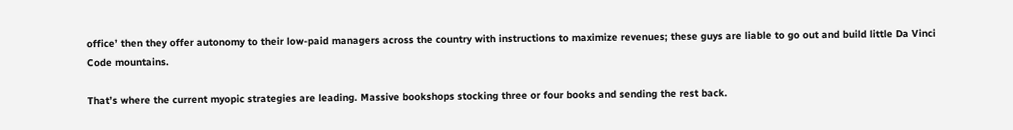office’ then they offer autonomy to their low-paid managers across the country with instructions to maximize revenues; these guys are liable to go out and build little Da Vinci Code mountains.

That’s where the current myopic strategies are leading. Massive bookshops stocking three or four books and sending the rest back.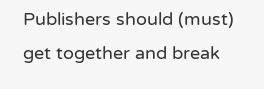Publishers should (must) get together and break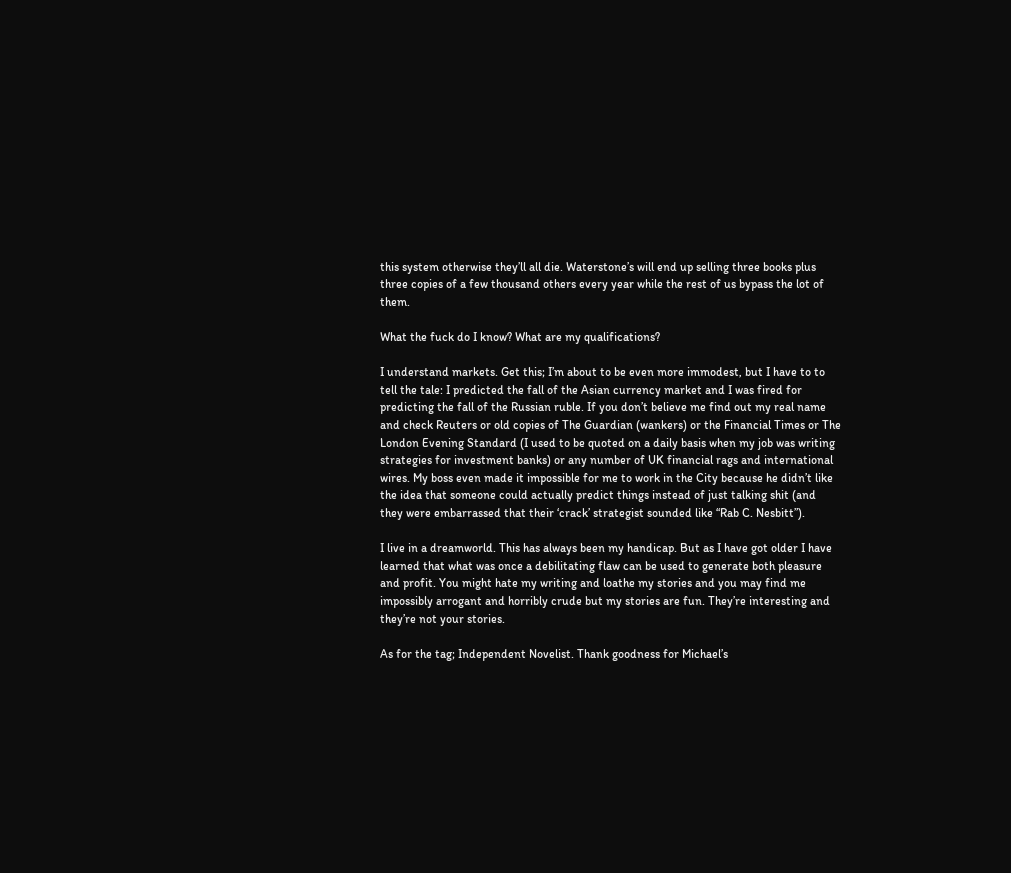this system otherwise they’ll all die. Waterstone’s will end up selling three books plus three copies of a few thousand others every year while the rest of us bypass the lot of them.

What the fuck do I know? What are my qualifications?

I understand markets. Get this; I’m about to be even more immodest, but I have to to tell the tale: I predicted the fall of the Asian currency market and I was fired for predicting the fall of the Russian ruble. If you don’t believe me find out my real name and check Reuters or old copies of The Guardian (wankers) or the Financial Times or The London Evening Standard (I used to be quoted on a daily basis when my job was writing strategies for investment banks) or any number of UK financial rags and international wires. My boss even made it impossible for me to work in the City because he didn’t like the idea that someone could actually predict things instead of just talking shit (and they were embarrassed that their ‘crack’ strategist sounded like “Rab C. Nesbitt”).

I live in a dreamworld. This has always been my handicap. But as I have got older I have learned that what was once a debilitating flaw can be used to generate both pleasure and profit. You might hate my writing and loathe my stories and you may find me impossibly arrogant and horribly crude but my stories are fun. They’re interesting and they’re not your stories.

As for the tag; Independent Novelist. Thank goodness for Michael’s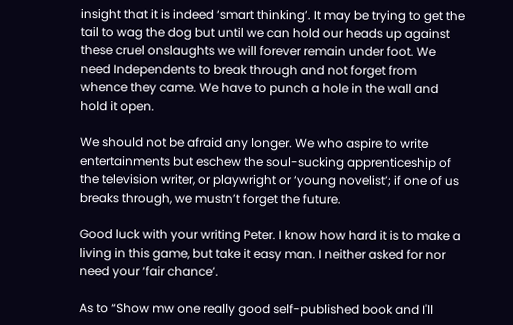insight that it is indeed ‘smart thinking’. It may be trying to get the tail to wag the dog but until we can hold our heads up against these cruel onslaughts we will forever remain under foot. We need Independents to break through and not forget from whence they came. We have to punch a hole in the wall and hold it open.

We should not be afraid any longer. We who aspire to write entertainments but eschew the soul-sucking apprenticeship of the television writer, or playwright or ‘young novelist’; if one of us breaks through, we mustn’t forget the future.

Good luck with your writing Peter. I know how hard it is to make a living in this game, but take it easy man. I neither asked for nor need your ‘fair chance’.

As to “Show mw one really good self-published book and I'll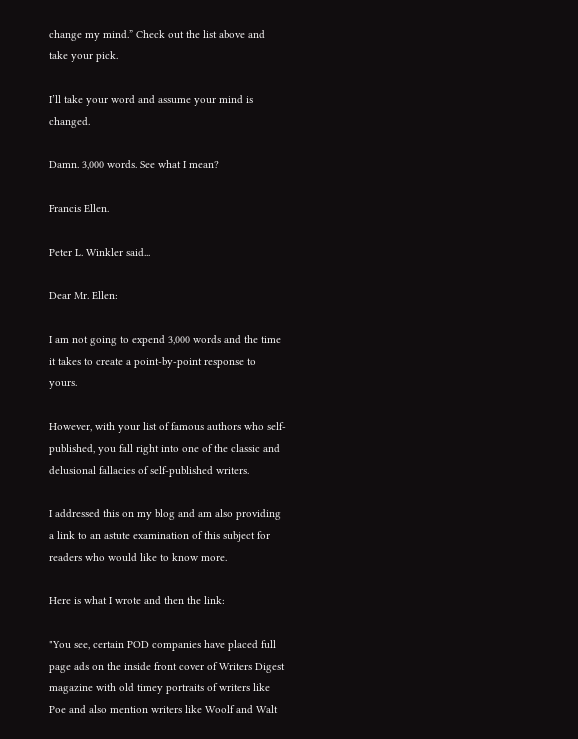change my mind.” Check out the list above and take your pick.

I’ll take your word and assume your mind is changed.

Damn. 3,000 words. See what I mean?

Francis Ellen.

Peter L. Winkler said...

Dear Mr. Ellen:

I am not going to expend 3,000 words and the time it takes to create a point-by-point response to yours.

However, with your list of famous authors who self-published, you fall right into one of the classic and delusional fallacies of self-published writers.

I addressed this on my blog and am also providing a link to an astute examination of this subject for readers who would like to know more.

Here is what I wrote and then the link:

"You see, certain POD companies have placed full page ads on the inside front cover of Writers Digest magazine with old timey portraits of writers like Poe and also mention writers like Woolf and Walt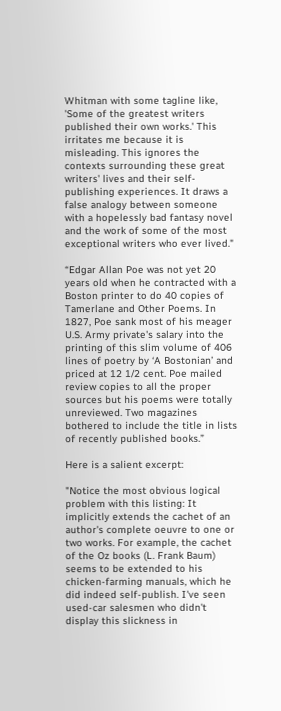Whitman with some tagline like, 'Some of the greatest writers published their own works.' This irritates me because it is misleading. This ignores the contexts surrounding these great writers' lives and their self-publishing experiences. It draws a false analogy between someone with a hopelessly bad fantasy novel and the work of some of the most exceptional writers who ever lived."

“Edgar Allan Poe was not yet 20 years old when he contracted with a Boston printer to do 40 copies of Tamerlane and Other Poems. In 1827, Poe sank most of his meager U.S. Army private's salary into the printing of this slim volume of 406 lines of poetry by ‘A Bostonian’ and priced at 12 1/2 cent. Poe mailed review copies to all the proper sources but his poems were totally unreviewed. Two magazines bothered to include the title in lists of recently published books.”

Here is a salient excerpt:

"Notice the most obvious logical problem with this listing: It implicitly extends the cachet of an author's complete oeuvre to one or two works. For example, the cachet of the Oz books (L. Frank Baum) seems to be extended to his chicken-farming manuals, which he did indeed self-publish. I've seen used-car salesmen who didn't display this slickness in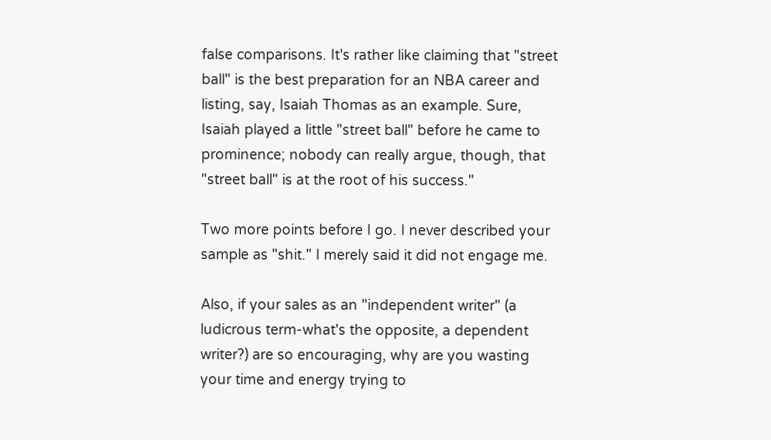false comparisons. It's rather like claiming that "street ball" is the best preparation for an NBA career and listing, say, Isaiah Thomas as an example. Sure, Isaiah played a little "street ball" before he came to prominence; nobody can really argue, though, that "street ball" is at the root of his success."

Two more points before I go. I never described your sample as "shit." I merely said it did not engage me.

Also, if your sales as an "independent writer" (a ludicrous term-what's the opposite, a dependent writer?) are so encouraging, why are you wasting your time and energy trying to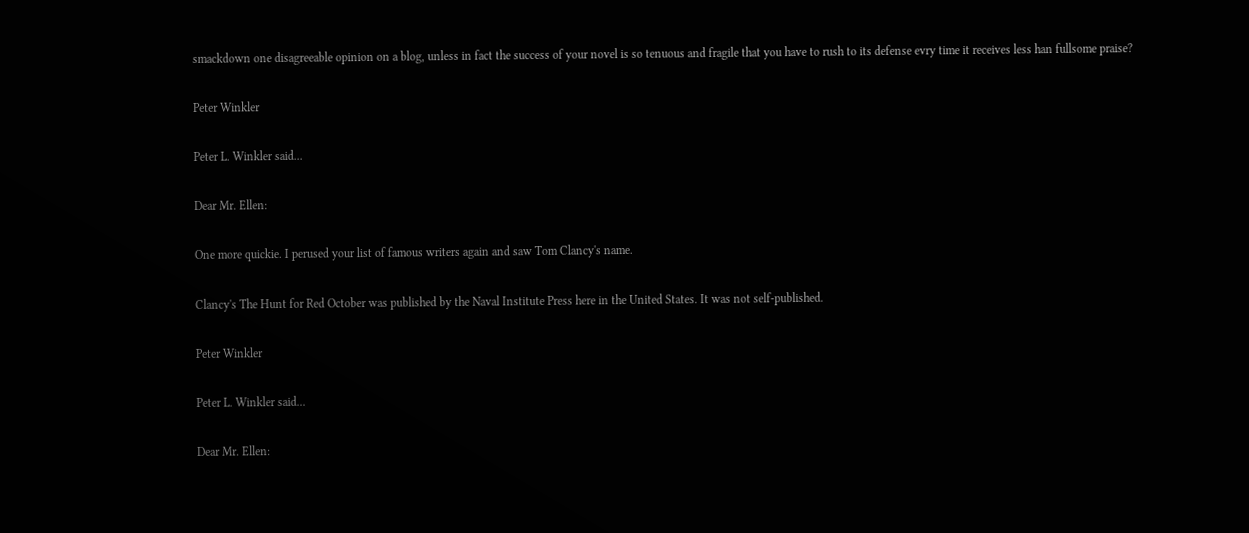smackdown one disagreeable opinion on a blog, unless in fact the success of your novel is so tenuous and fragile that you have to rush to its defense evry time it receives less han fullsome praise?

Peter Winkler

Peter L. Winkler said...

Dear Mr. Ellen:

One more quickie. I perused your list of famous writers again and saw Tom Clancy's name.

Clancy's The Hunt for Red October was published by the Naval Institute Press here in the United States. It was not self-published.

Peter Winkler

Peter L. Winkler said...

Dear Mr. Ellen: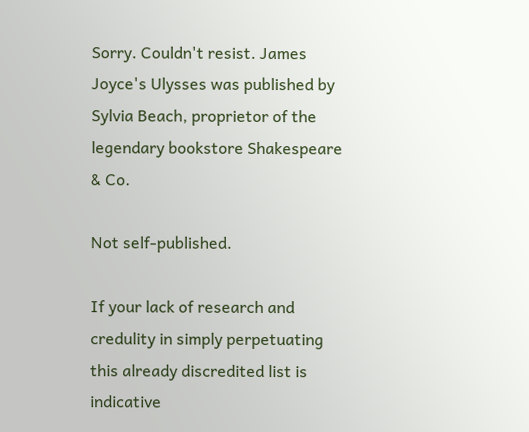Sorry. Couldn't resist. James Joyce's Ulysses was published by Sylvia Beach, proprietor of the legendary bookstore Shakespeare & Co.

Not self-published.

If your lack of research and credulity in simply perpetuating this already discredited list is indicative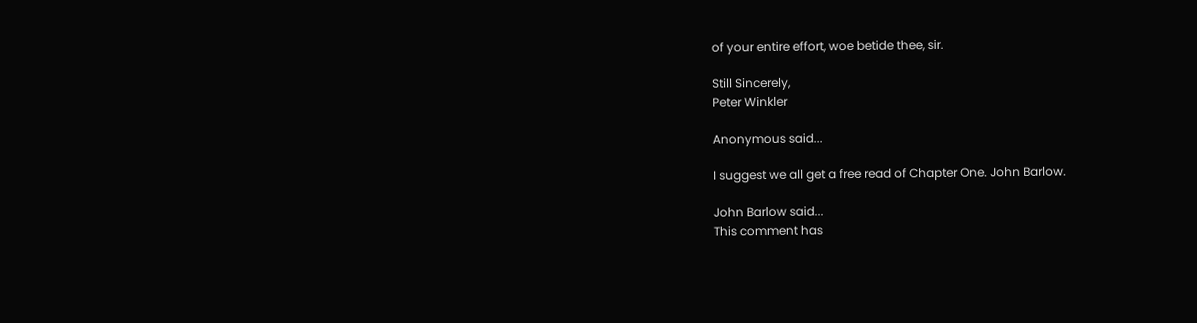of your entire effort, woe betide thee, sir.

Still Sincerely,
Peter Winkler

Anonymous said...

I suggest we all get a free read of Chapter One. John Barlow.

John Barlow said...
This comment has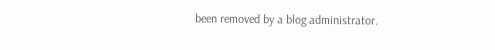been removed by a blog administrator.